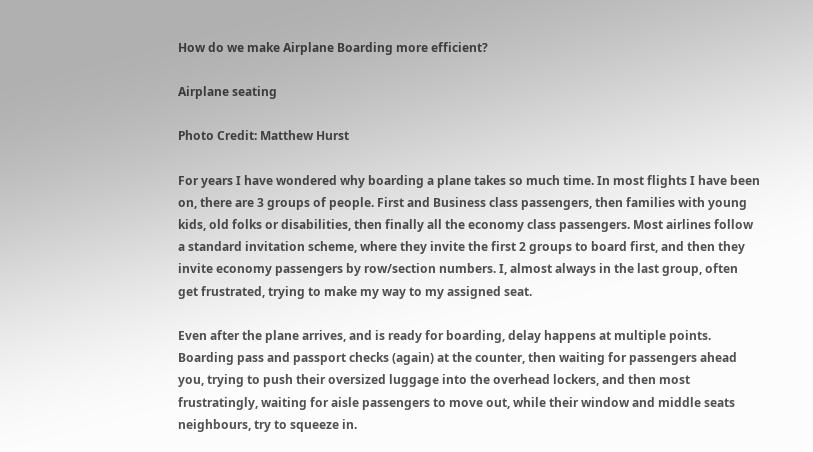How do we make Airplane Boarding more efficient?

Airplane seating

Photo Credit: Matthew Hurst

For years I have wondered why boarding a plane takes so much time. In most flights I have been on, there are 3 groups of people. First and Business class passengers, then families with young kids, old folks or disabilities, then finally all the economy class passengers. Most airlines follow a standard invitation scheme, where they invite the first 2 groups to board first, and then they invite economy passengers by row/section numbers. I, almost always in the last group, often get frustrated, trying to make my way to my assigned seat.

Even after the plane arrives, and is ready for boarding, delay happens at multiple points. Boarding pass and passport checks (again) at the counter, then waiting for passengers ahead you, trying to push their oversized luggage into the overhead lockers, and then most frustratingly, waiting for aisle passengers to move out, while their window and middle seats neighbours, try to squeeze in.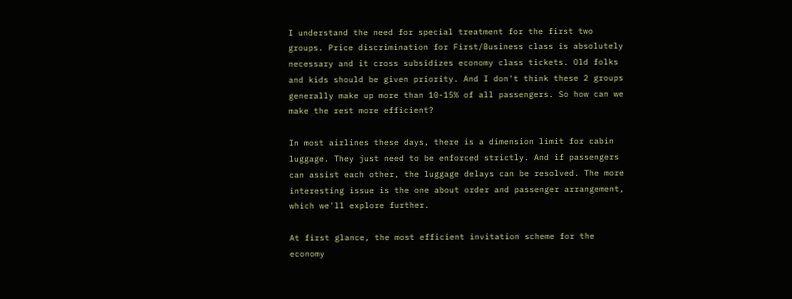I understand the need for special treatment for the first two groups. Price discrimination for First/Business class is absolutely necessary and it cross subsidizes economy class tickets. Old folks and kids should be given priority. And I don't think these 2 groups generally make up more than 10-15% of all passengers. So how can we make the rest more efficient?

In most airlines these days, there is a dimension limit for cabin luggage. They just need to be enforced strictly. And if passengers can assist each other, the luggage delays can be resolved. The more interesting issue is the one about order and passenger arrangement, which we'll explore further.

At first glance, the most efficient invitation scheme for the economy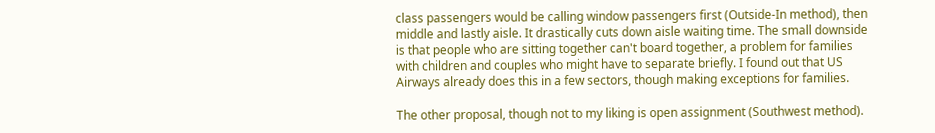class passengers would be calling window passengers first (Outside-In method), then middle and lastly aisle. It drastically cuts down aisle waiting time. The small downside is that people who are sitting together can't board together, a problem for families with children and couples who might have to separate briefly. I found out that US Airways already does this in a few sectors, though making exceptions for families.

The other proposal, though not to my liking is open assignment (Southwest method).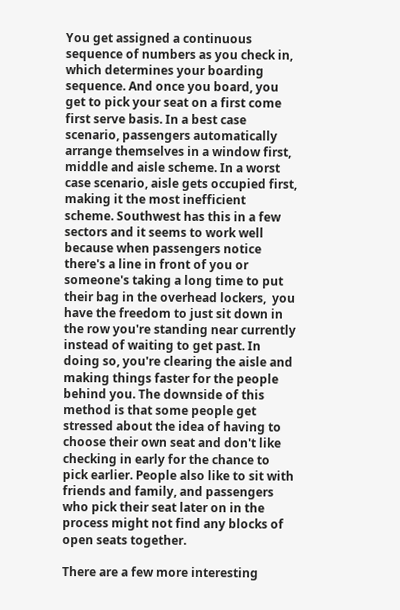You get assigned a continuous sequence of numbers as you check in, which determines your boarding sequence. And once you board, you get to pick your seat on a first come first serve basis. In a best case scenario, passengers automatically arrange themselves in a window first, middle and aisle scheme. In a worst case scenario, aisle gets occupied first, making it the most inefficient scheme. Southwest has this in a few sectors and it seems to work well because when passengers notice there's a line in front of you or someone's taking a long time to put their bag in the overhead lockers,  you have the freedom to just sit down in the row you're standing near currently instead of waiting to get past. In doing so, you're clearing the aisle and making things faster for the people behind you. The downside of this method is that some people get stressed about the idea of having to choose their own seat and don't like checking in early for the chance to pick earlier. People also like to sit with friends and family, and passengers who pick their seat later on in the process might not find any blocks of open seats together.

There are a few more interesting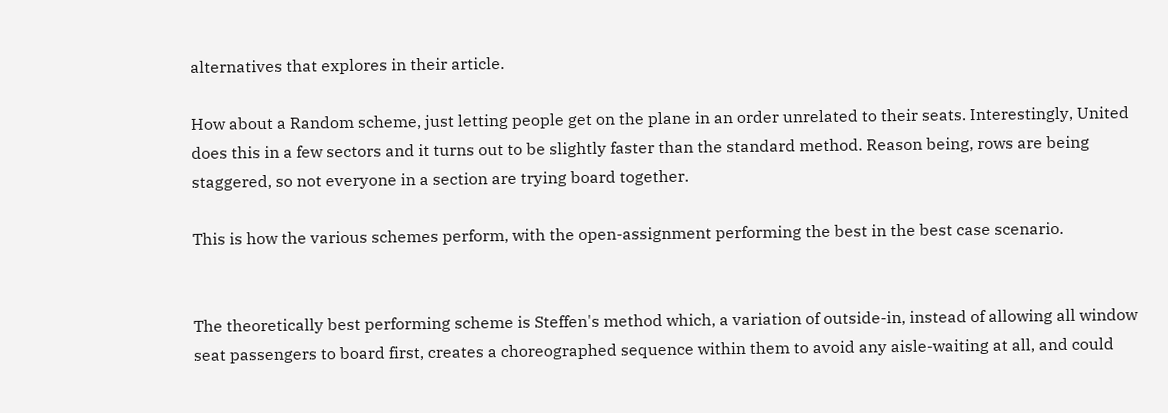alternatives that explores in their article.

How about a Random scheme, just letting people get on the plane in an order unrelated to their seats. Interestingly, United does this in a few sectors and it turns out to be slightly faster than the standard method. Reason being, rows are being staggered, so not everyone in a section are trying board together.

This is how the various schemes perform, with the open-assignment performing the best in the best case scenario.


The theoretically best performing scheme is Steffen's method which, a variation of outside-in, instead of allowing all window seat passengers to board first, creates a choreographed sequence within them to avoid any aisle-waiting at all, and could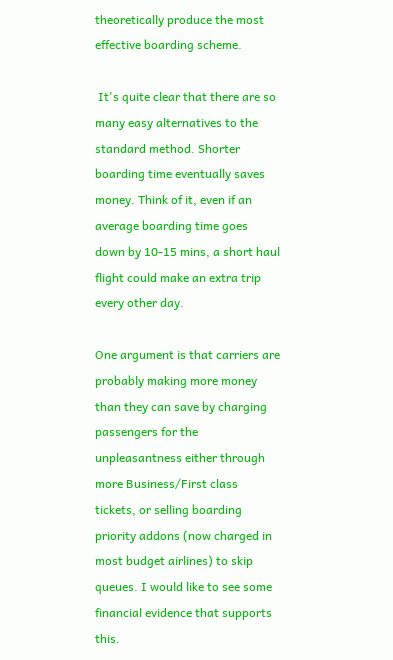theoretically produce the most effective boarding scheme.

 It's quite clear that there are so many easy alternatives to the standard method. Shorter boarding time eventually saves money. Think of it, even if an average boarding time goes down by 10-15 mins, a short haul flight could make an extra trip every other day.

One argument is that carriers are probably making more money than they can save by charging passengers for the unpleasantness either through more Business/First class tickets, or selling boarding priority addons (now charged in most budget airlines) to skip queues. I would like to see some financial evidence that supports this.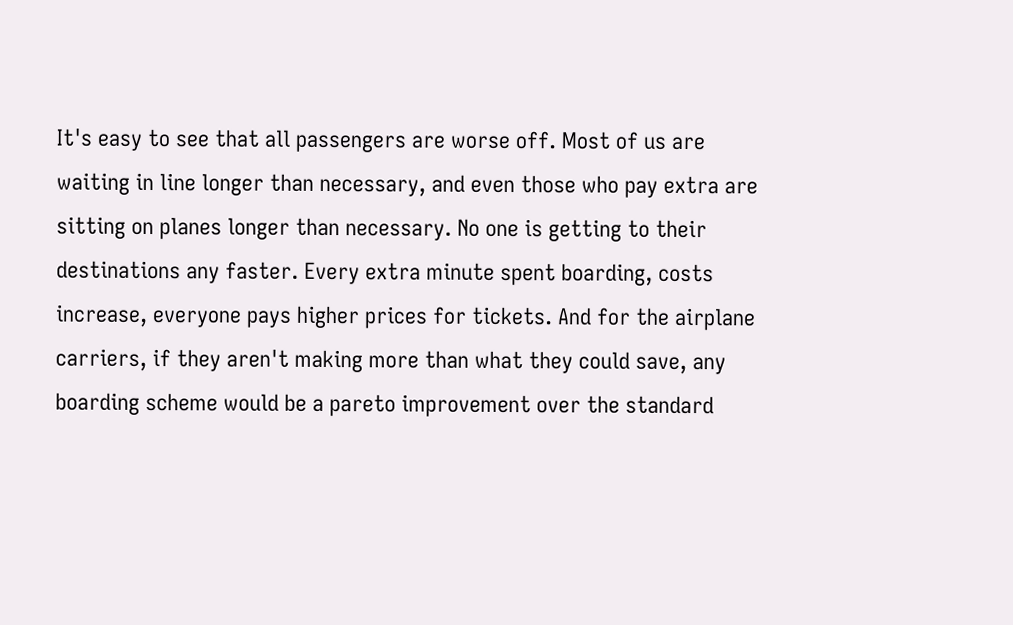It's easy to see that all passengers are worse off. Most of us are waiting in line longer than necessary, and even those who pay extra are sitting on planes longer than necessary. No one is getting to their destinations any faster. Every extra minute spent boarding, costs increase, everyone pays higher prices for tickets. And for the airplane carriers, if they aren't making more than what they could save, any boarding scheme would be a pareto improvement over the standard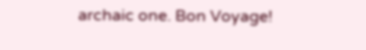archaic one. Bon Voyage!